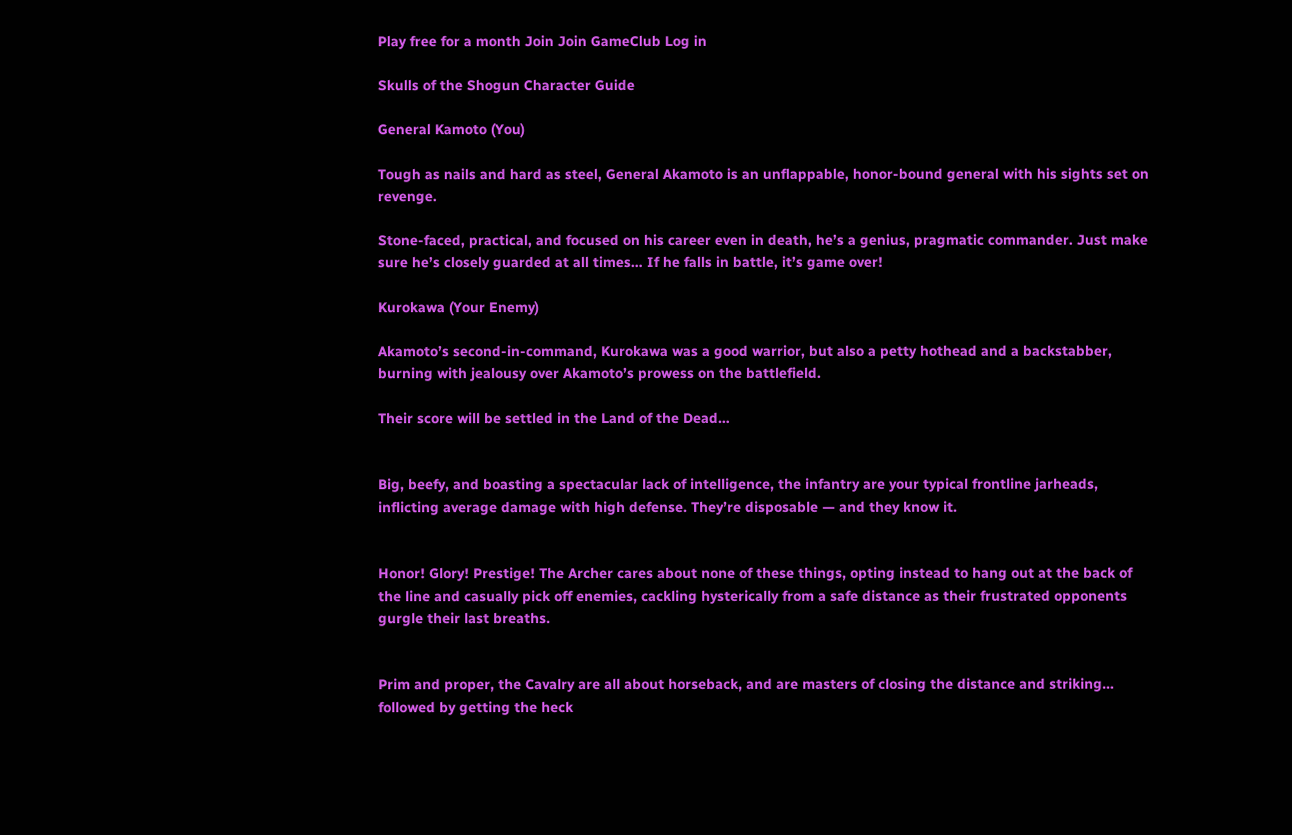Play free for a month Join Join GameClub Log in

Skulls of the Shogun Character Guide

General Kamoto (You)

Tough as nails and hard as steel, General Akamoto is an unflappable, honor-bound general with his sights set on revenge.

Stone-faced, practical, and focused on his career even in death, he’s a genius, pragmatic commander. Just make sure he’s closely guarded at all times… If he falls in battle, it’s game over!

Kurokawa (Your Enemy)

Akamoto’s second-in-command, Kurokawa was a good warrior, but also a petty hothead and a backstabber, burning with jealousy over Akamoto’s prowess on the battlefield.

Their score will be settled in the Land of the Dead…


Big, beefy, and boasting a spectacular lack of intelligence, the infantry are your typical frontline jarheads, inflicting average damage with high defense. They’re disposable — and they know it.


Honor! Glory! Prestige! The Archer cares about none of these things, opting instead to hang out at the back of the line and casually pick off enemies, cackling hysterically from a safe distance as their frustrated opponents gurgle their last breaths.


Prim and proper, the Cavalry are all about horseback, and are masters of closing the distance and striking… followed by getting the heck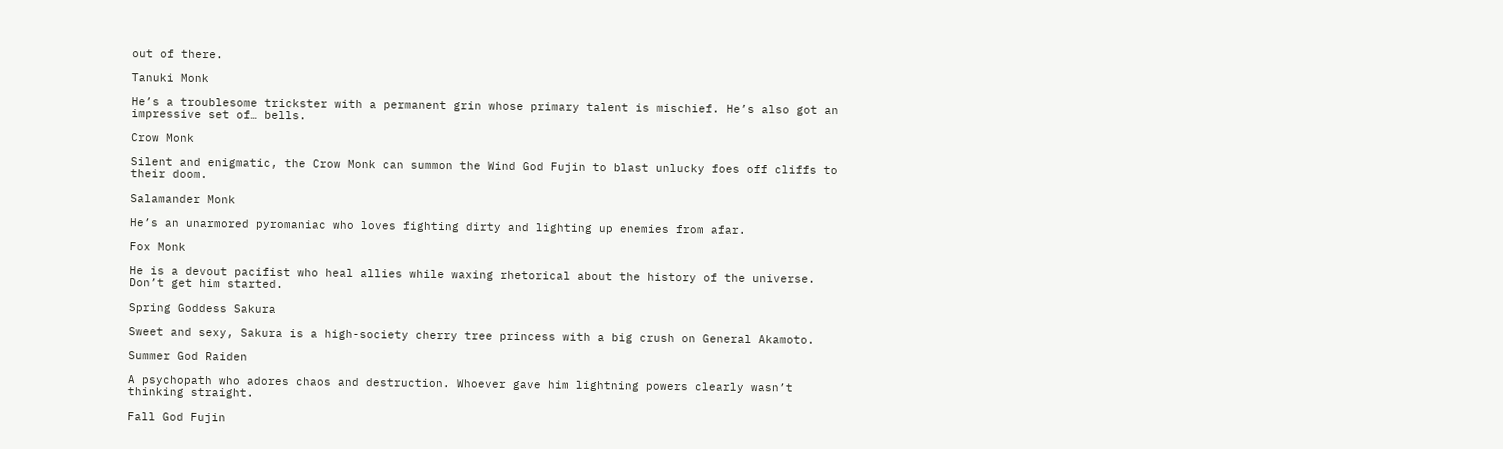out of there.

Tanuki Monk

He’s a troublesome trickster with a permanent grin whose primary talent is mischief. He’s also got an impressive set of… bells.

Crow Monk

Silent and enigmatic, the Crow Monk can summon the Wind God Fujin to blast unlucky foes off cliffs to their doom.

Salamander Monk

He’s an unarmored pyromaniac who loves fighting dirty and lighting up enemies from afar.

Fox Monk

He is a devout pacifist who heal allies while waxing rhetorical about the history of the universe. Don’t get him started.

Spring Goddess Sakura

Sweet and sexy, Sakura is a high-society cherry tree princess with a big crush on General Akamoto.

Summer God Raiden

A psychopath who adores chaos and destruction. Whoever gave him lightning powers clearly wasn’t thinking straight.

Fall God Fujin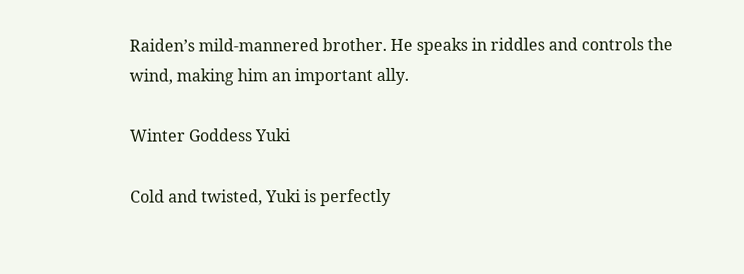Raiden’s mild-mannered brother. He speaks in riddles and controls the wind, making him an important ally.

Winter Goddess Yuki

Cold and twisted, Yuki is perfectly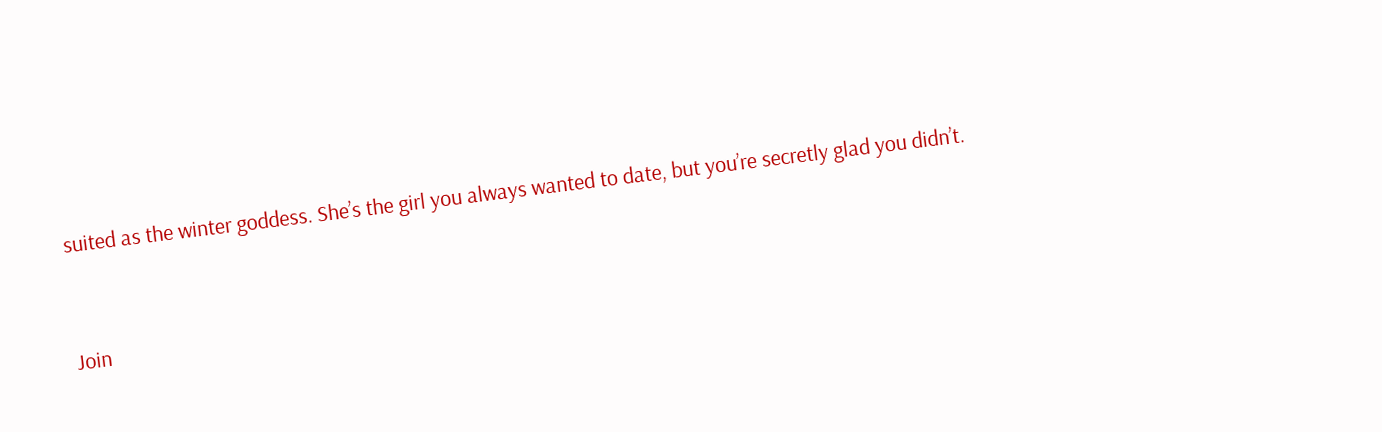suited as the winter goddess. She’s the girl you always wanted to date, but you’re secretly glad you didn’t.


Join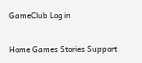GameClub Log in


Home Games Stories Support